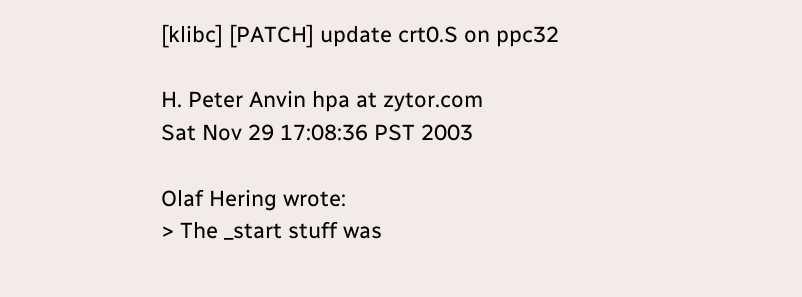[klibc] [PATCH] update crt0.S on ppc32

H. Peter Anvin hpa at zytor.com
Sat Nov 29 17:08:36 PST 2003

Olaf Hering wrote:
> The _start stuff was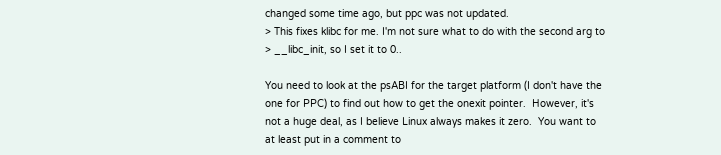changed some time ago, but ppc was not updated.
> This fixes klibc for me. I'm not sure what to do with the second arg to
> __libc_init, so I set it to 0..

You need to look at the psABI for the target platform (I don't have the
one for PPC) to find out how to get the onexit pointer.  However, it's
not a huge deal, as I believe Linux always makes it zero.  You want to
at least put in a comment to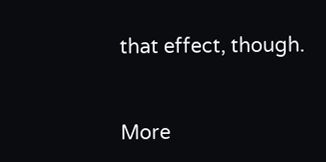that effect, though.


More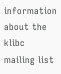information about the klibc mailing list